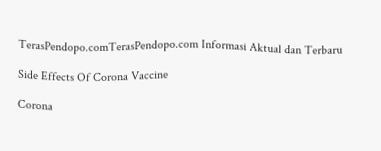TerasPendopo.comTerasPendopo.com Informasi Aktual dan Terbaru

Side Effects Of Corona Vaccine

Corona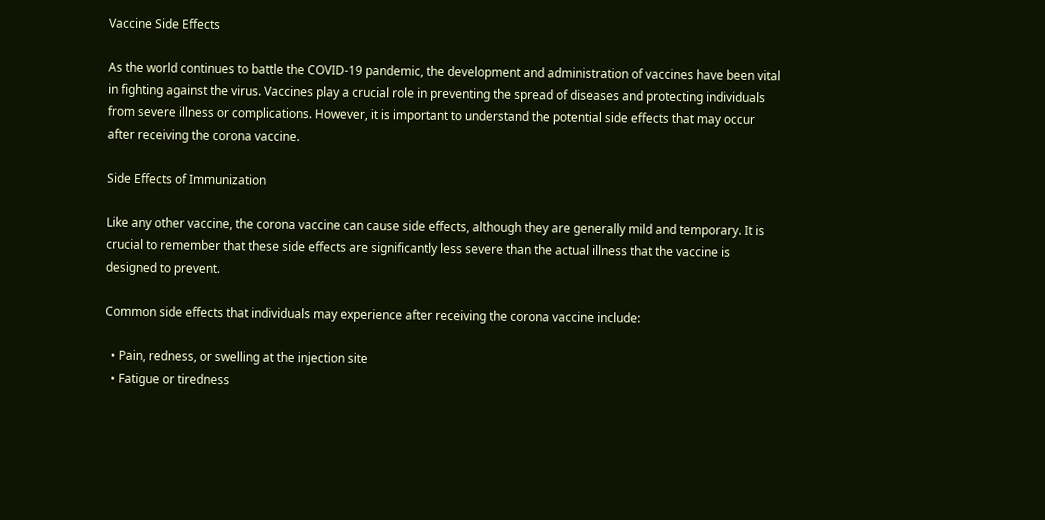Vaccine Side Effects

As the world continues to battle the COVID-19 pandemic, the development and administration of vaccines have been vital in fighting against the virus. Vaccines play a crucial role in preventing the spread of diseases and protecting individuals from severe illness or complications. However, it is important to understand the potential side effects that may occur after receiving the corona vaccine.

Side Effects of Immunization

Like any other vaccine, the corona vaccine can cause side effects, although they are generally mild and temporary. It is crucial to remember that these side effects are significantly less severe than the actual illness that the vaccine is designed to prevent.

Common side effects that individuals may experience after receiving the corona vaccine include:

  • Pain, redness, or swelling at the injection site
  • Fatigue or tiredness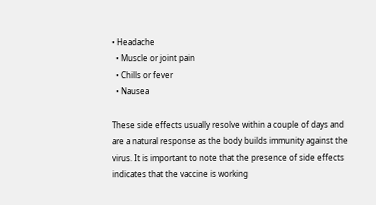• Headache
  • Muscle or joint pain
  • Chills or fever
  • Nausea

These side effects usually resolve within a couple of days and are a natural response as the body builds immunity against the virus. It is important to note that the presence of side effects indicates that the vaccine is working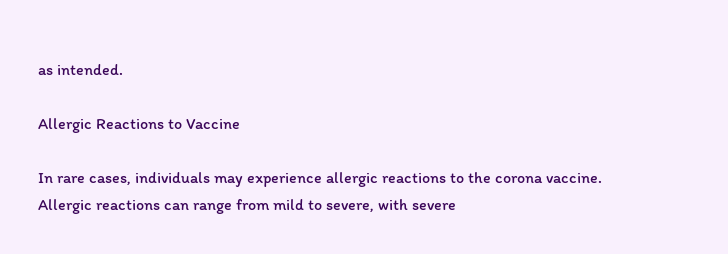as intended.

Allergic Reactions to Vaccine

In rare cases, individuals may experience allergic reactions to the corona vaccine. Allergic reactions can range from mild to severe, with severe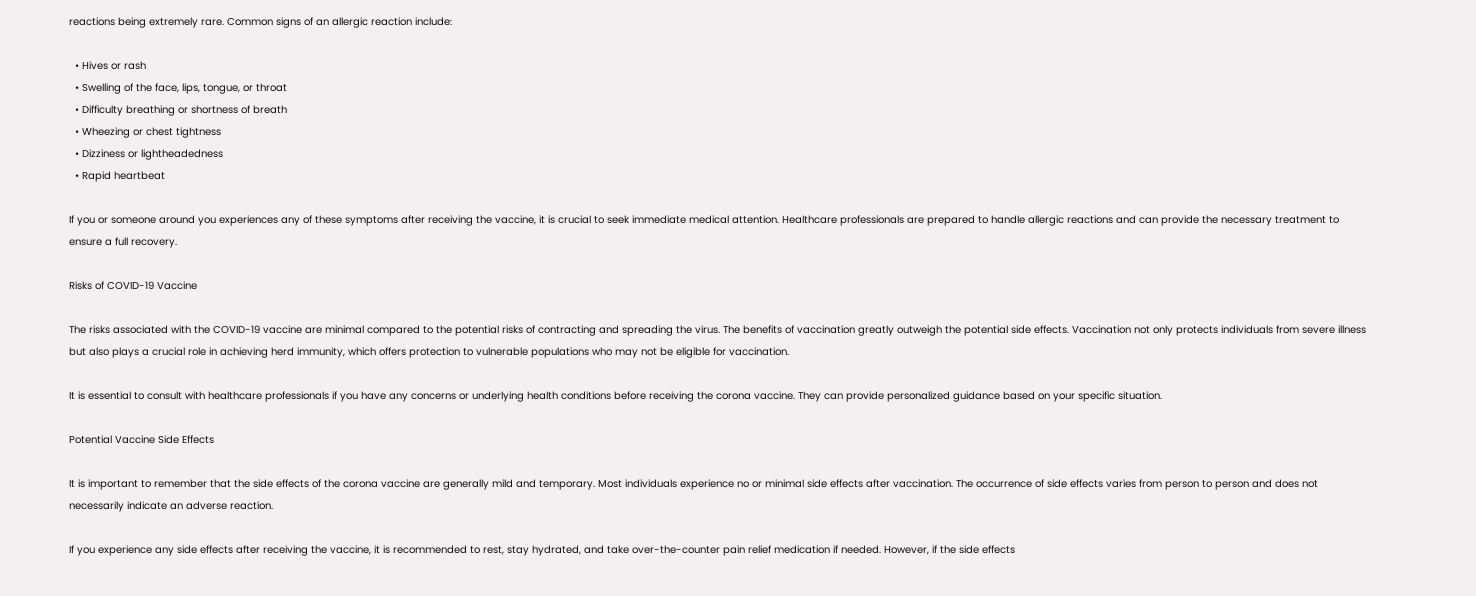reactions being extremely rare. Common signs of an allergic reaction include:

  • Hives or rash
  • Swelling of the face, lips, tongue, or throat
  • Difficulty breathing or shortness of breath
  • Wheezing or chest tightness
  • Dizziness or lightheadedness
  • Rapid heartbeat

If you or someone around you experiences any of these symptoms after receiving the vaccine, it is crucial to seek immediate medical attention. Healthcare professionals are prepared to handle allergic reactions and can provide the necessary treatment to ensure a full recovery.

Risks of COVID-19 Vaccine

The risks associated with the COVID-19 vaccine are minimal compared to the potential risks of contracting and spreading the virus. The benefits of vaccination greatly outweigh the potential side effects. Vaccination not only protects individuals from severe illness but also plays a crucial role in achieving herd immunity, which offers protection to vulnerable populations who may not be eligible for vaccination.

It is essential to consult with healthcare professionals if you have any concerns or underlying health conditions before receiving the corona vaccine. They can provide personalized guidance based on your specific situation.

Potential Vaccine Side Effects

It is important to remember that the side effects of the corona vaccine are generally mild and temporary. Most individuals experience no or minimal side effects after vaccination. The occurrence of side effects varies from person to person and does not necessarily indicate an adverse reaction.

If you experience any side effects after receiving the vaccine, it is recommended to rest, stay hydrated, and take over-the-counter pain relief medication if needed. However, if the side effects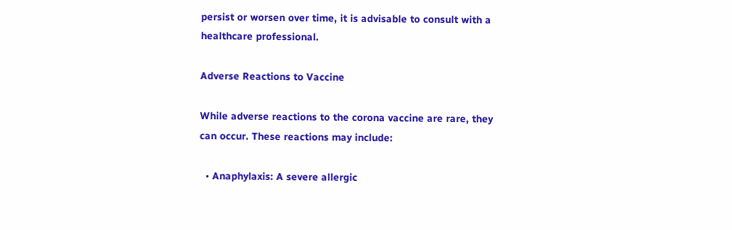persist or worsen over time, it is advisable to consult with a healthcare professional.

Adverse Reactions to Vaccine

While adverse reactions to the corona vaccine are rare, they can occur. These reactions may include:

  • Anaphylaxis: A severe allergic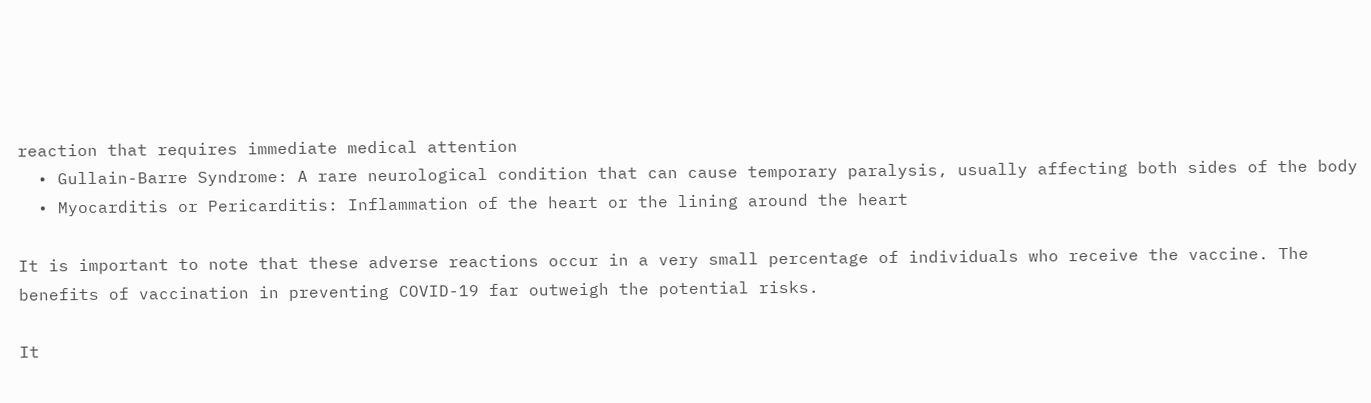reaction that requires immediate medical attention
  • Gullain-Barre Syndrome: A rare neurological condition that can cause temporary paralysis, usually affecting both sides of the body
  • Myocarditis or Pericarditis: Inflammation of the heart or the lining around the heart

It is important to note that these adverse reactions occur in a very small percentage of individuals who receive the vaccine. The benefits of vaccination in preventing COVID-19 far outweigh the potential risks.

It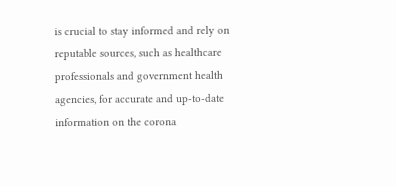is crucial to stay informed and rely on reputable sources, such as healthcare professionals and government health agencies, for accurate and up-to-date information on the corona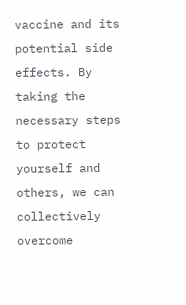vaccine and its potential side effects. By taking the necessary steps to protect yourself and others, we can collectively overcome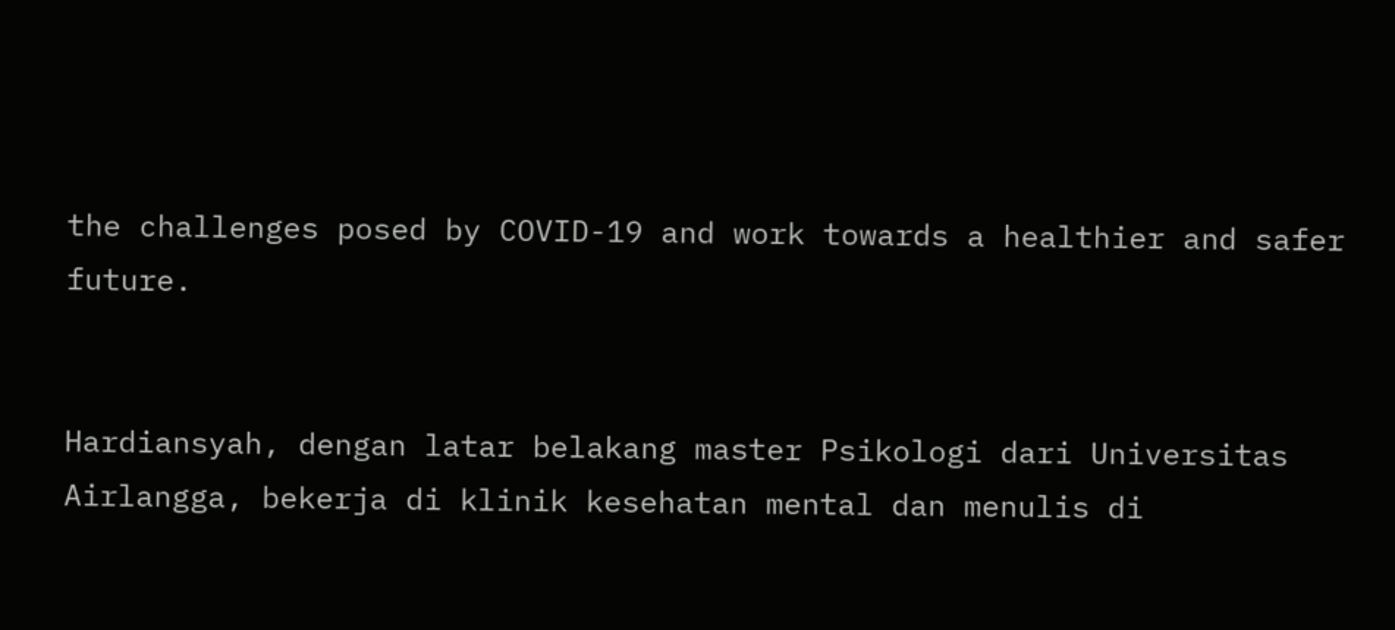the challenges posed by COVID-19 and work towards a healthier and safer future.


Hardiansyah, dengan latar belakang master Psikologi dari Universitas Airlangga, bekerja di klinik kesehatan mental dan menulis di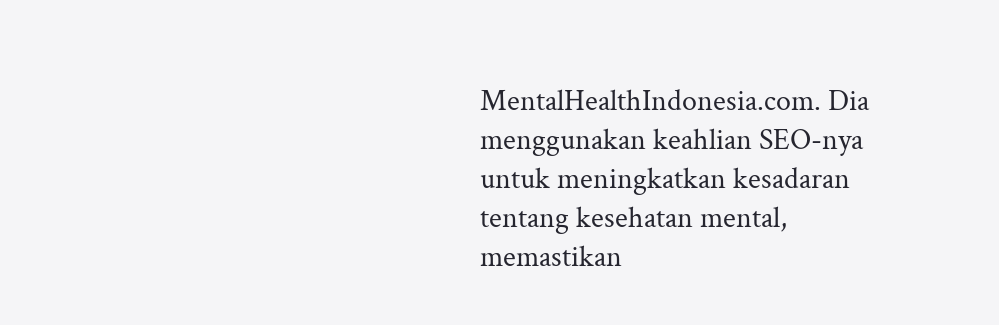MentalHealthIndonesia.com. Dia menggunakan keahlian SEO-nya untuk meningkatkan kesadaran tentang kesehatan mental, memastikan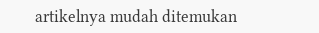artikelnya mudah ditemukan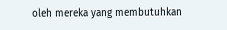oleh mereka yang membutuhkan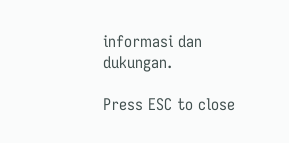informasi dan dukungan.

Press ESC to close